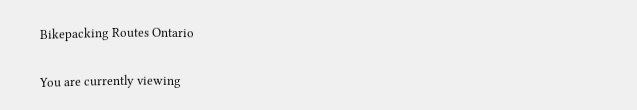Bikepacking Routes Ontario

You are currently viewing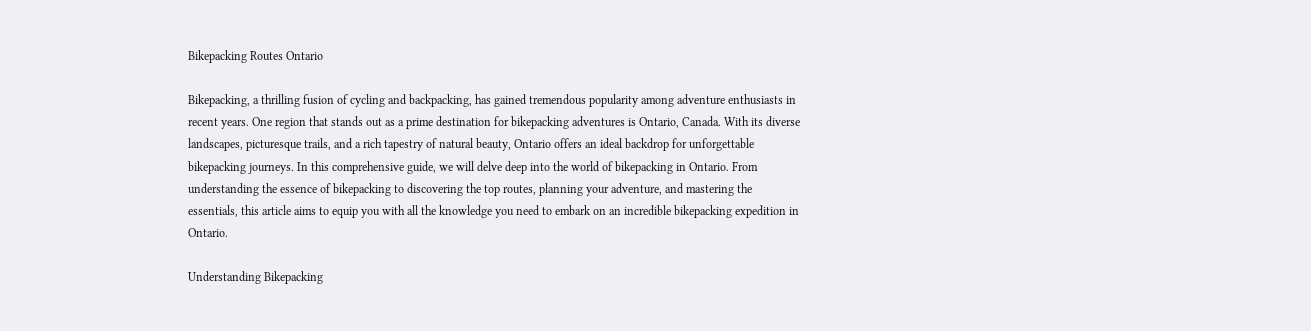Bikepacking Routes Ontario

Bikepacking, a thrilling fusion of cycling and backpacking, has gained tremendous popularity among adventure enthusiasts in recent years. One region that stands out as a prime destination for bikepacking adventures is Ontario, Canada. With its diverse landscapes, picturesque trails, and a rich tapestry of natural beauty, Ontario offers an ideal backdrop for unforgettable bikepacking journeys. In this comprehensive guide, we will delve deep into the world of bikepacking in Ontario. From understanding the essence of bikepacking to discovering the top routes, planning your adventure, and mastering the essentials, this article aims to equip you with all the knowledge you need to embark on an incredible bikepacking expedition in Ontario.

Understanding Bikepacking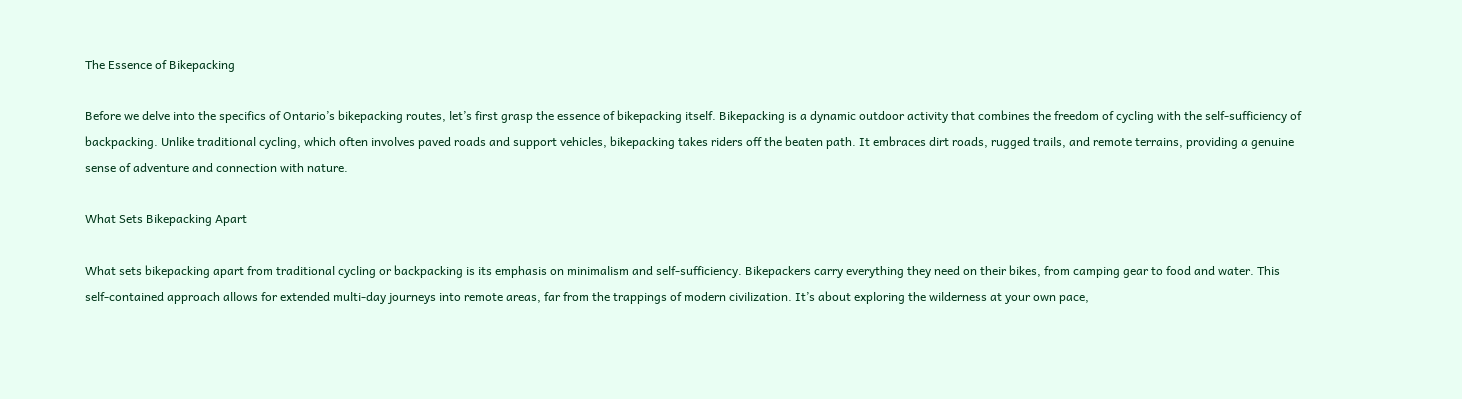The Essence of Bikepacking

Before we delve into the specifics of Ontario’s bikepacking routes, let’s first grasp the essence of bikepacking itself. Bikepacking is a dynamic outdoor activity that combines the freedom of cycling with the self-sufficiency of backpacking. Unlike traditional cycling, which often involves paved roads and support vehicles, bikepacking takes riders off the beaten path. It embraces dirt roads, rugged trails, and remote terrains, providing a genuine sense of adventure and connection with nature.

What Sets Bikepacking Apart

What sets bikepacking apart from traditional cycling or backpacking is its emphasis on minimalism and self-sufficiency. Bikepackers carry everything they need on their bikes, from camping gear to food and water. This self-contained approach allows for extended multi-day journeys into remote areas, far from the trappings of modern civilization. It’s about exploring the wilderness at your own pace,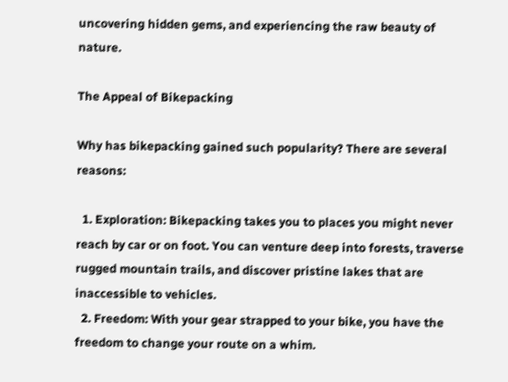uncovering hidden gems, and experiencing the raw beauty of nature.

The Appeal of Bikepacking

Why has bikepacking gained such popularity? There are several reasons:

  1. Exploration: Bikepacking takes you to places you might never reach by car or on foot. You can venture deep into forests, traverse rugged mountain trails, and discover pristine lakes that are inaccessible to vehicles.
  2. Freedom: With your gear strapped to your bike, you have the freedom to change your route on a whim.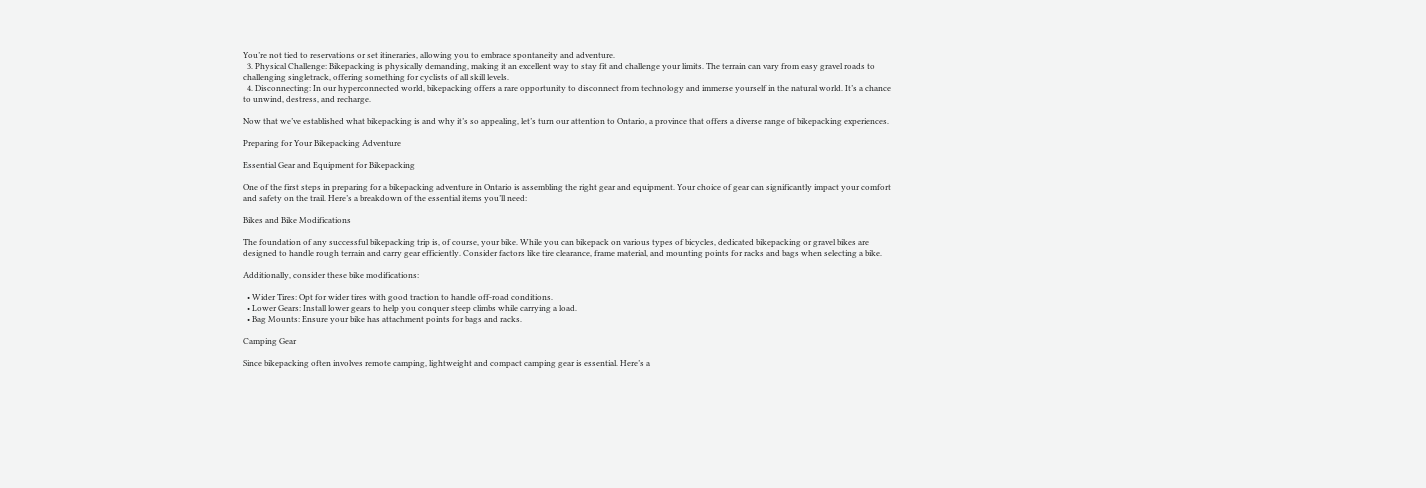You’re not tied to reservations or set itineraries, allowing you to embrace spontaneity and adventure.
  3. Physical Challenge: Bikepacking is physically demanding, making it an excellent way to stay fit and challenge your limits. The terrain can vary from easy gravel roads to challenging singletrack, offering something for cyclists of all skill levels.
  4. Disconnecting: In our hyperconnected world, bikepacking offers a rare opportunity to disconnect from technology and immerse yourself in the natural world. It’s a chance to unwind, destress, and recharge.

Now that we’ve established what bikepacking is and why it’s so appealing, let’s turn our attention to Ontario, a province that offers a diverse range of bikepacking experiences.

Preparing for Your Bikepacking Adventure

Essential Gear and Equipment for Bikepacking

One of the first steps in preparing for a bikepacking adventure in Ontario is assembling the right gear and equipment. Your choice of gear can significantly impact your comfort and safety on the trail. Here’s a breakdown of the essential items you’ll need:

Bikes and Bike Modifications

The foundation of any successful bikepacking trip is, of course, your bike. While you can bikepack on various types of bicycles, dedicated bikepacking or gravel bikes are designed to handle rough terrain and carry gear efficiently. Consider factors like tire clearance, frame material, and mounting points for racks and bags when selecting a bike.

Additionally, consider these bike modifications:

  • Wider Tires: Opt for wider tires with good traction to handle off-road conditions.
  • Lower Gears: Install lower gears to help you conquer steep climbs while carrying a load.
  • Bag Mounts: Ensure your bike has attachment points for bags and racks.

Camping Gear

Since bikepacking often involves remote camping, lightweight and compact camping gear is essential. Here’s a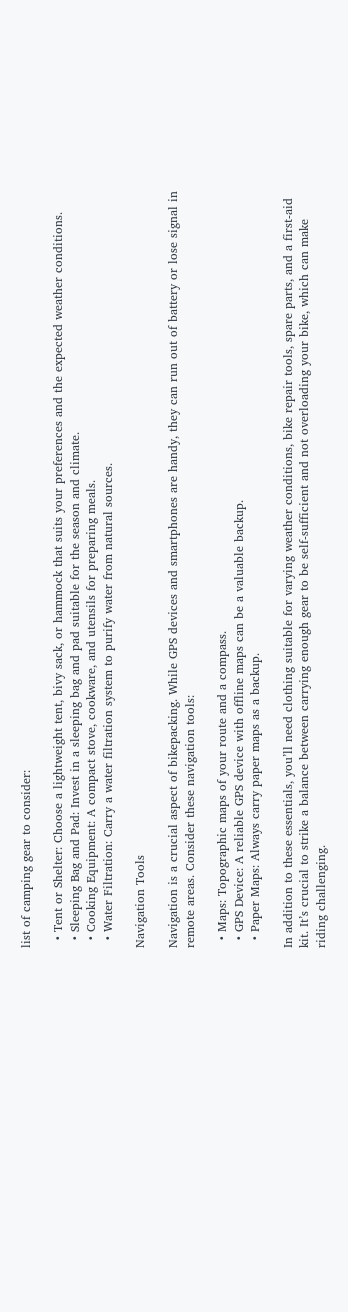list of camping gear to consider:

  • Tent or Shelter: Choose a lightweight tent, bivy sack, or hammock that suits your preferences and the expected weather conditions.
  • Sleeping Bag and Pad: Invest in a sleeping bag and pad suitable for the season and climate.
  • Cooking Equipment: A compact stove, cookware, and utensils for preparing meals.
  • Water Filtration: Carry a water filtration system to purify water from natural sources.

Navigation Tools

Navigation is a crucial aspect of bikepacking. While GPS devices and smartphones are handy, they can run out of battery or lose signal in remote areas. Consider these navigation tools:

  • Maps: Topographic maps of your route and a compass.
  • GPS Device: A reliable GPS device with offline maps can be a valuable backup.
  • Paper Maps: Always carry paper maps as a backup.

In addition to these essentials, you’ll need clothing suitable for varying weather conditions, bike repair tools, spare parts, and a first-aid kit. It’s crucial to strike a balance between carrying enough gear to be self-sufficient and not overloading your bike, which can make riding challenging.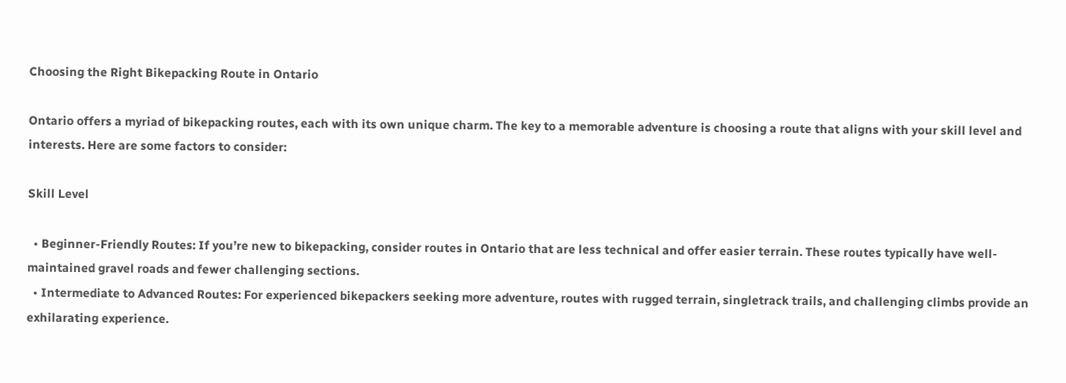Choosing the Right Bikepacking Route in Ontario

Ontario offers a myriad of bikepacking routes, each with its own unique charm. The key to a memorable adventure is choosing a route that aligns with your skill level and interests. Here are some factors to consider:

Skill Level

  • Beginner-Friendly Routes: If you’re new to bikepacking, consider routes in Ontario that are less technical and offer easier terrain. These routes typically have well-maintained gravel roads and fewer challenging sections.
  • Intermediate to Advanced Routes: For experienced bikepackers seeking more adventure, routes with rugged terrain, singletrack trails, and challenging climbs provide an exhilarating experience.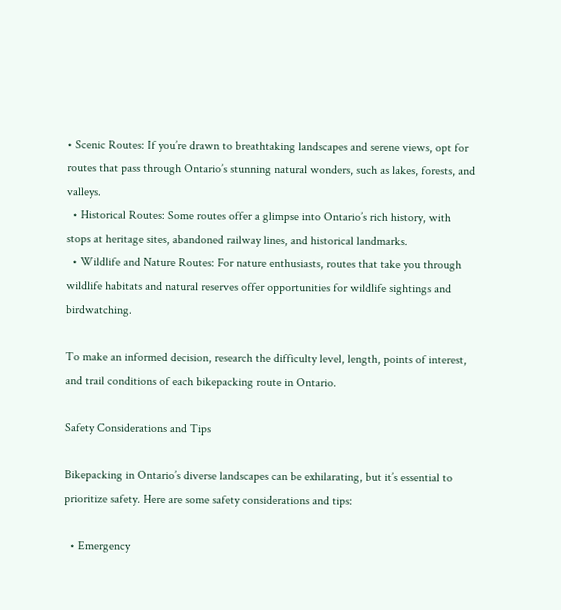• Scenic Routes: If you’re drawn to breathtaking landscapes and serene views, opt for routes that pass through Ontario’s stunning natural wonders, such as lakes, forests, and valleys.
  • Historical Routes: Some routes offer a glimpse into Ontario’s rich history, with stops at heritage sites, abandoned railway lines, and historical landmarks.
  • Wildlife and Nature Routes: For nature enthusiasts, routes that take you through wildlife habitats and natural reserves offer opportunities for wildlife sightings and birdwatching.

To make an informed decision, research the difficulty level, length, points of interest, and trail conditions of each bikepacking route in Ontario.

Safety Considerations and Tips

Bikepacking in Ontario’s diverse landscapes can be exhilarating, but it’s essential to prioritize safety. Here are some safety considerations and tips:

  • Emergency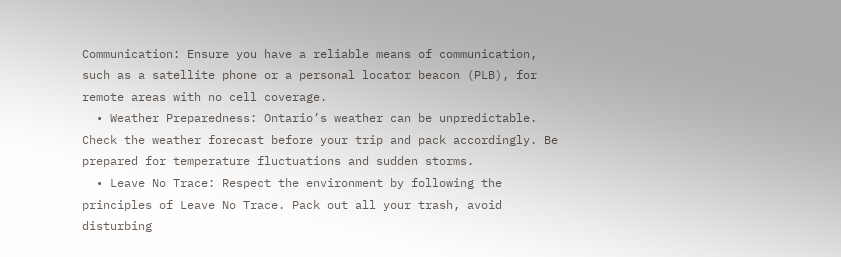Communication: Ensure you have a reliable means of communication, such as a satellite phone or a personal locator beacon (PLB), for remote areas with no cell coverage.
  • Weather Preparedness: Ontario’s weather can be unpredictable. Check the weather forecast before your trip and pack accordingly. Be prepared for temperature fluctuations and sudden storms.
  • Leave No Trace: Respect the environment by following the principles of Leave No Trace. Pack out all your trash, avoid disturbing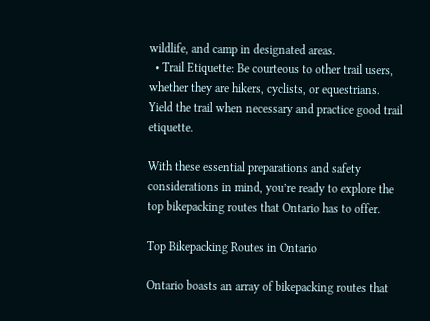wildlife, and camp in designated areas.
  • Trail Etiquette: Be courteous to other trail users, whether they are hikers, cyclists, or equestrians. Yield the trail when necessary and practice good trail etiquette.

With these essential preparations and safety considerations in mind, you’re ready to explore the top bikepacking routes that Ontario has to offer.

Top Bikepacking Routes in Ontario

Ontario boasts an array of bikepacking routes that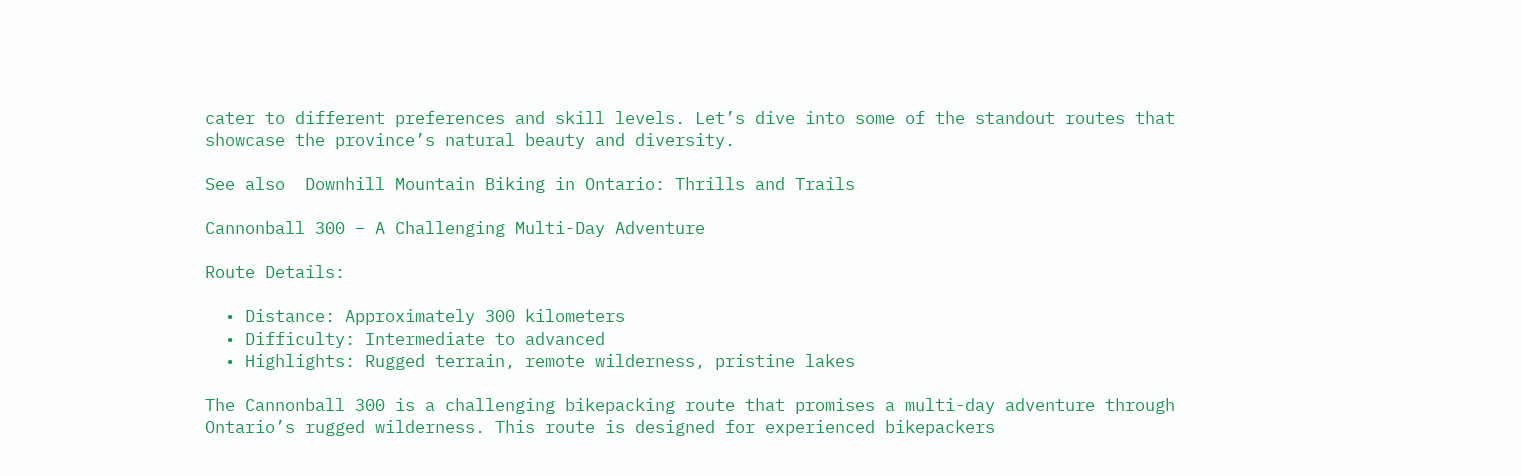cater to different preferences and skill levels. Let’s dive into some of the standout routes that showcase the province’s natural beauty and diversity.

See also  Downhill Mountain Biking in Ontario: Thrills and Trails

Cannonball 300 – A Challenging Multi-Day Adventure

Route Details:

  • Distance: Approximately 300 kilometers
  • Difficulty: Intermediate to advanced
  • Highlights: Rugged terrain, remote wilderness, pristine lakes

The Cannonball 300 is a challenging bikepacking route that promises a multi-day adventure through Ontario’s rugged wilderness. This route is designed for experienced bikepackers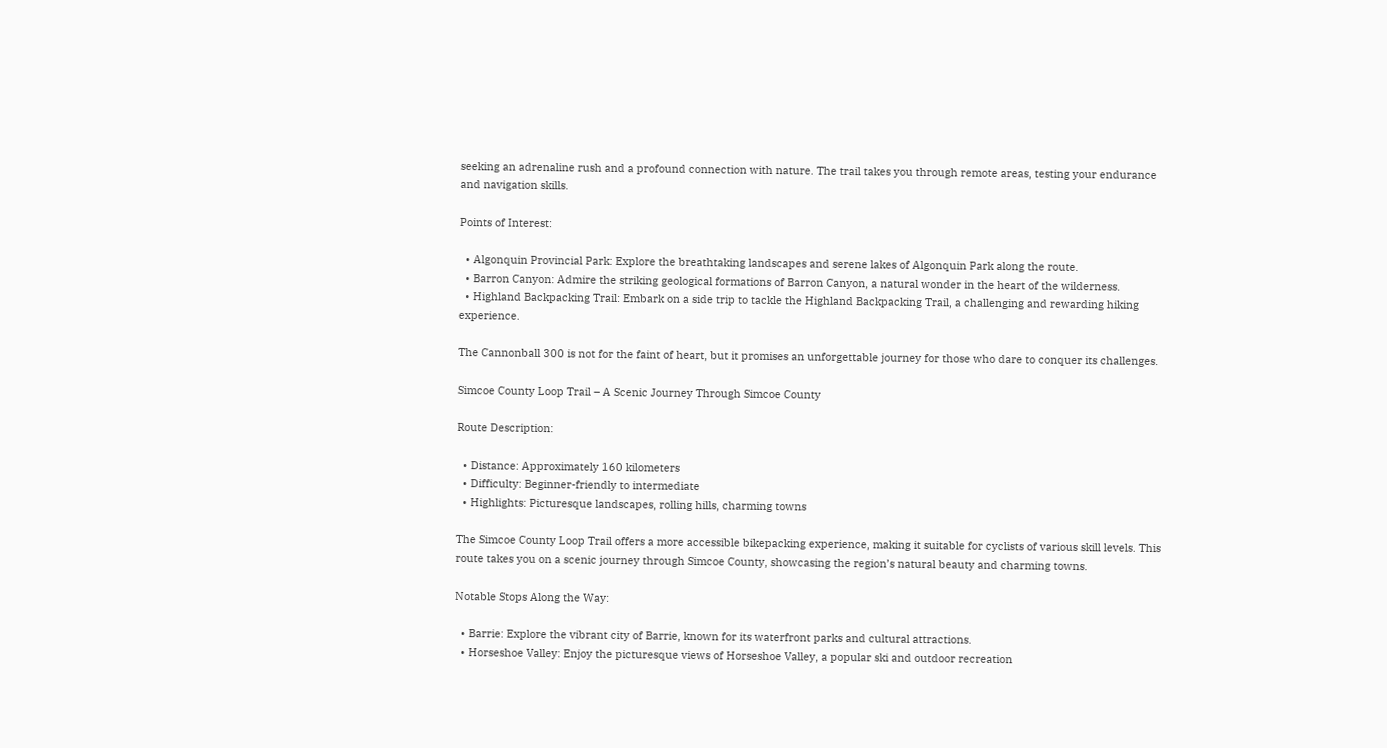seeking an adrenaline rush and a profound connection with nature. The trail takes you through remote areas, testing your endurance and navigation skills.

Points of Interest:

  • Algonquin Provincial Park: Explore the breathtaking landscapes and serene lakes of Algonquin Park along the route.
  • Barron Canyon: Admire the striking geological formations of Barron Canyon, a natural wonder in the heart of the wilderness.
  • Highland Backpacking Trail: Embark on a side trip to tackle the Highland Backpacking Trail, a challenging and rewarding hiking experience.

The Cannonball 300 is not for the faint of heart, but it promises an unforgettable journey for those who dare to conquer its challenges.

Simcoe County Loop Trail – A Scenic Journey Through Simcoe County

Route Description:

  • Distance: Approximately 160 kilometers
  • Difficulty: Beginner-friendly to intermediate
  • Highlights: Picturesque landscapes, rolling hills, charming towns

The Simcoe County Loop Trail offers a more accessible bikepacking experience, making it suitable for cyclists of various skill levels. This route takes you on a scenic journey through Simcoe County, showcasing the region’s natural beauty and charming towns.

Notable Stops Along the Way:

  • Barrie: Explore the vibrant city of Barrie, known for its waterfront parks and cultural attractions.
  • Horseshoe Valley: Enjoy the picturesque views of Horseshoe Valley, a popular ski and outdoor recreation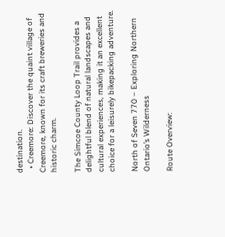destination.
  • Creemore: Discover the quaint village of Creemore, known for its craft breweries and historic charm.

The Simcoe County Loop Trail provides a delightful blend of natural landscapes and cultural experiences, making it an excellent choice for a leisurely bikepacking adventure.

North of Seven 770 – Exploring Northern Ontario’s Wilderness

Route Overview: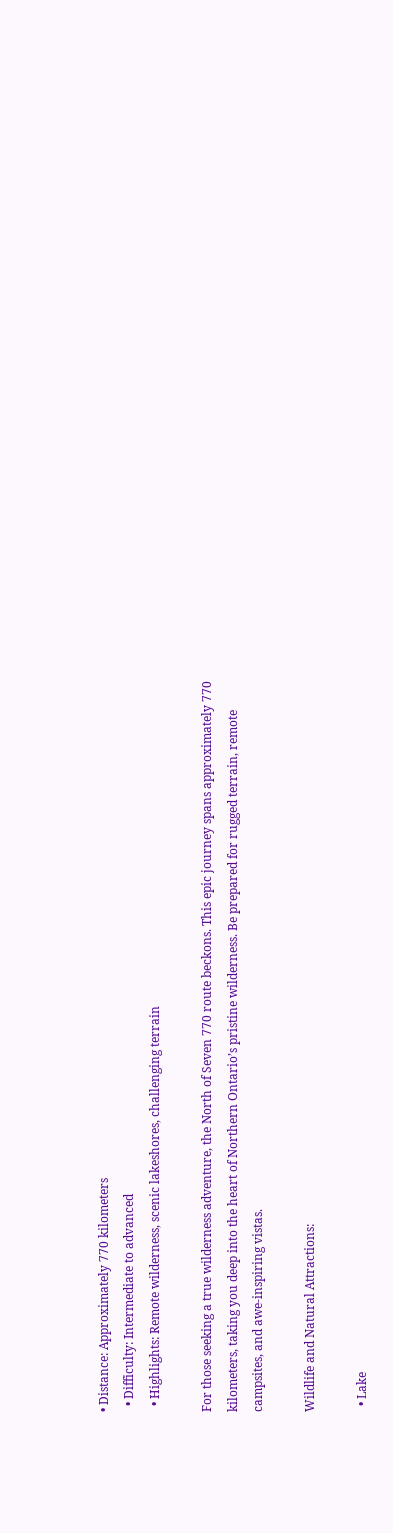• Distance: Approximately 770 kilometers
  • Difficulty: Intermediate to advanced
  • Highlights: Remote wilderness, scenic lakeshores, challenging terrain

For those seeking a true wilderness adventure, the North of Seven 770 route beckons. This epic journey spans approximately 770 kilometers, taking you deep into the heart of Northern Ontario’s pristine wilderness. Be prepared for rugged terrain, remote campsites, and awe-inspiring vistas.

Wildlife and Natural Attractions:

  • Lake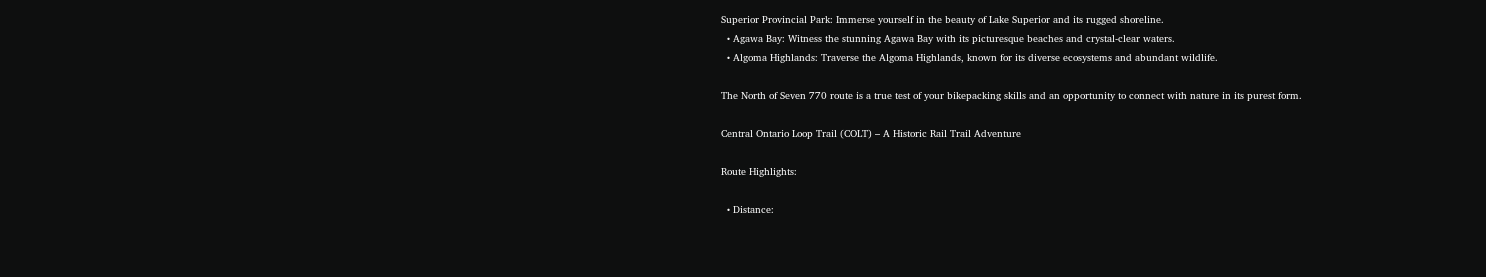Superior Provincial Park: Immerse yourself in the beauty of Lake Superior and its rugged shoreline.
  • Agawa Bay: Witness the stunning Agawa Bay with its picturesque beaches and crystal-clear waters.
  • Algoma Highlands: Traverse the Algoma Highlands, known for its diverse ecosystems and abundant wildlife.

The North of Seven 770 route is a true test of your bikepacking skills and an opportunity to connect with nature in its purest form.

Central Ontario Loop Trail (COLT) – A Historic Rail Trail Adventure

Route Highlights:

  • Distance: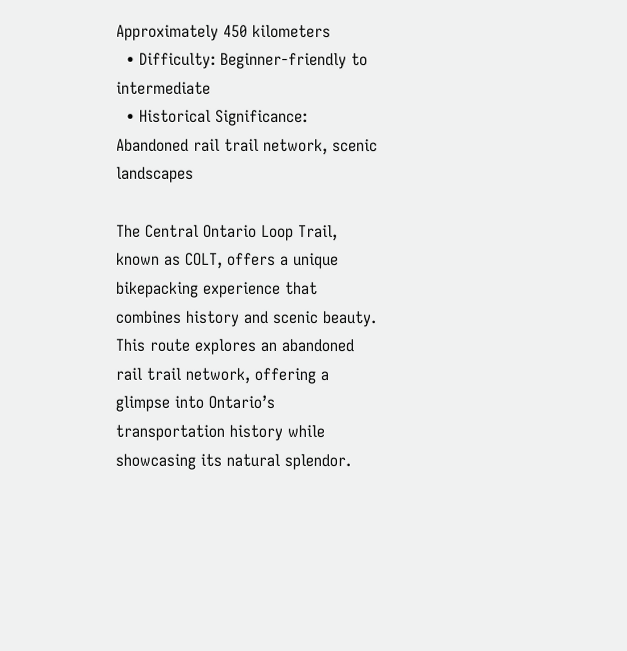Approximately 450 kilometers
  • Difficulty: Beginner-friendly to intermediate
  • Historical Significance: Abandoned rail trail network, scenic landscapes

The Central Ontario Loop Trail, known as COLT, offers a unique bikepacking experience that combines history and scenic beauty. This route explores an abandoned rail trail network, offering a glimpse into Ontario’s transportation history while showcasing its natural splendor.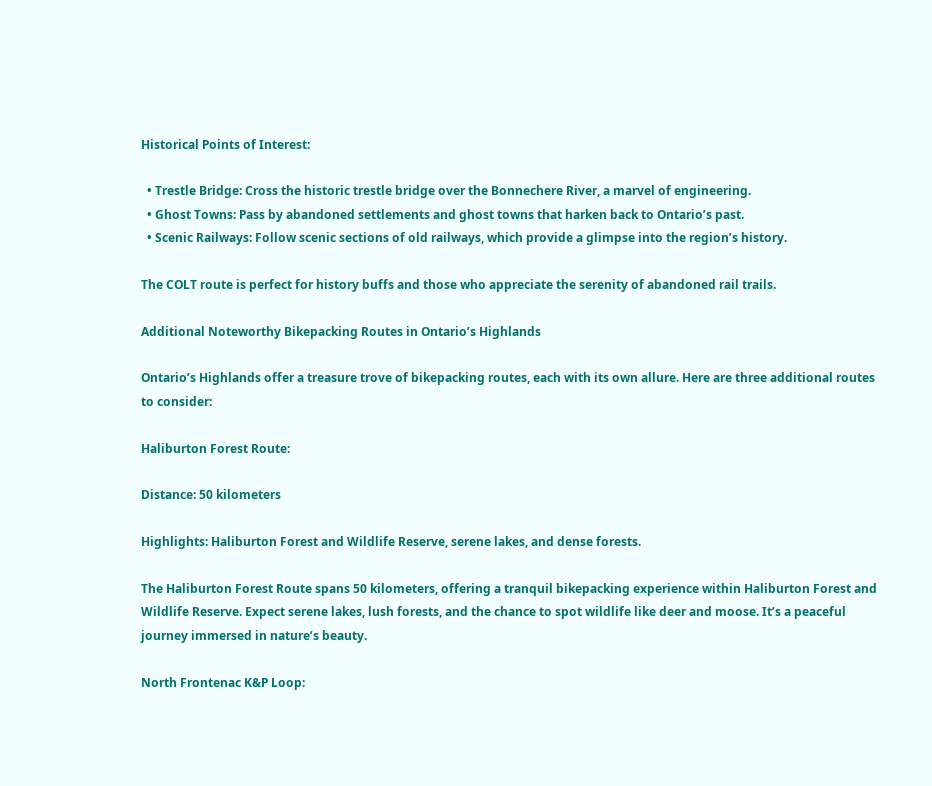Historical Points of Interest:

  • Trestle Bridge: Cross the historic trestle bridge over the Bonnechere River, a marvel of engineering.
  • Ghost Towns: Pass by abandoned settlements and ghost towns that harken back to Ontario’s past.
  • Scenic Railways: Follow scenic sections of old railways, which provide a glimpse into the region’s history.

The COLT route is perfect for history buffs and those who appreciate the serenity of abandoned rail trails.

Additional Noteworthy Bikepacking Routes in Ontario’s Highlands

Ontario’s Highlands offer a treasure trove of bikepacking routes, each with its own allure. Here are three additional routes to consider:

Haliburton Forest Route:

Distance: 50 kilometers

Highlights: Haliburton Forest and Wildlife Reserve, serene lakes, and dense forests.

The Haliburton Forest Route spans 50 kilometers, offering a tranquil bikepacking experience within Haliburton Forest and Wildlife Reserve. Expect serene lakes, lush forests, and the chance to spot wildlife like deer and moose. It’s a peaceful journey immersed in nature’s beauty.

North Frontenac K&P Loop: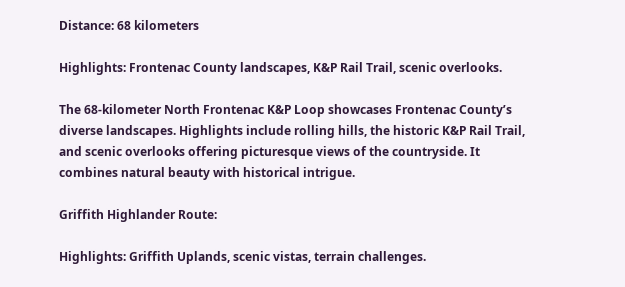Distance: 68 kilometers

Highlights: Frontenac County landscapes, K&P Rail Trail, scenic overlooks.

The 68-kilometer North Frontenac K&P Loop showcases Frontenac County’s diverse landscapes. Highlights include rolling hills, the historic K&P Rail Trail, and scenic overlooks offering picturesque views of the countryside. It combines natural beauty with historical intrigue.

Griffith Highlander Route:

Highlights: Griffith Uplands, scenic vistas, terrain challenges.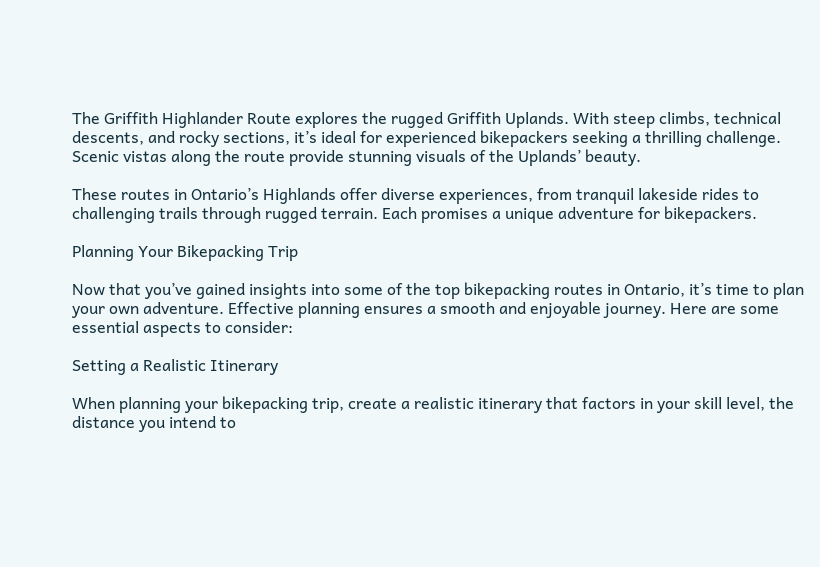The Griffith Highlander Route explores the rugged Griffith Uplands. With steep climbs, technical descents, and rocky sections, it’s ideal for experienced bikepackers seeking a thrilling challenge. Scenic vistas along the route provide stunning visuals of the Uplands’ beauty.

These routes in Ontario’s Highlands offer diverse experiences, from tranquil lakeside rides to challenging trails through rugged terrain. Each promises a unique adventure for bikepackers.

Planning Your Bikepacking Trip

Now that you’ve gained insights into some of the top bikepacking routes in Ontario, it’s time to plan your own adventure. Effective planning ensures a smooth and enjoyable journey. Here are some essential aspects to consider:

Setting a Realistic Itinerary

When planning your bikepacking trip, create a realistic itinerary that factors in your skill level, the distance you intend to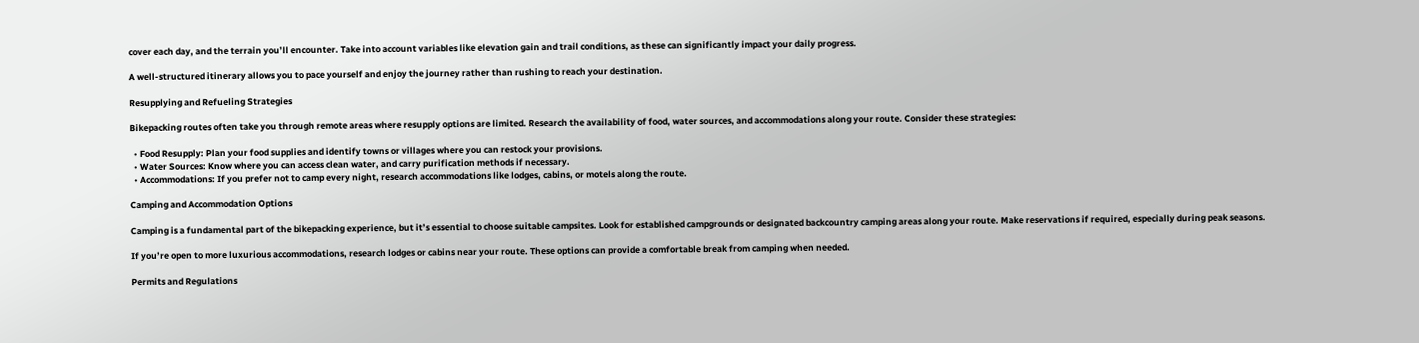cover each day, and the terrain you’ll encounter. Take into account variables like elevation gain and trail conditions, as these can significantly impact your daily progress.

A well-structured itinerary allows you to pace yourself and enjoy the journey rather than rushing to reach your destination.

Resupplying and Refueling Strategies

Bikepacking routes often take you through remote areas where resupply options are limited. Research the availability of food, water sources, and accommodations along your route. Consider these strategies:

  • Food Resupply: Plan your food supplies and identify towns or villages where you can restock your provisions.
  • Water Sources: Know where you can access clean water, and carry purification methods if necessary.
  • Accommodations: If you prefer not to camp every night, research accommodations like lodges, cabins, or motels along the route.

Camping and Accommodation Options

Camping is a fundamental part of the bikepacking experience, but it’s essential to choose suitable campsites. Look for established campgrounds or designated backcountry camping areas along your route. Make reservations if required, especially during peak seasons.

If you’re open to more luxurious accommodations, research lodges or cabins near your route. These options can provide a comfortable break from camping when needed.

Permits and Regulations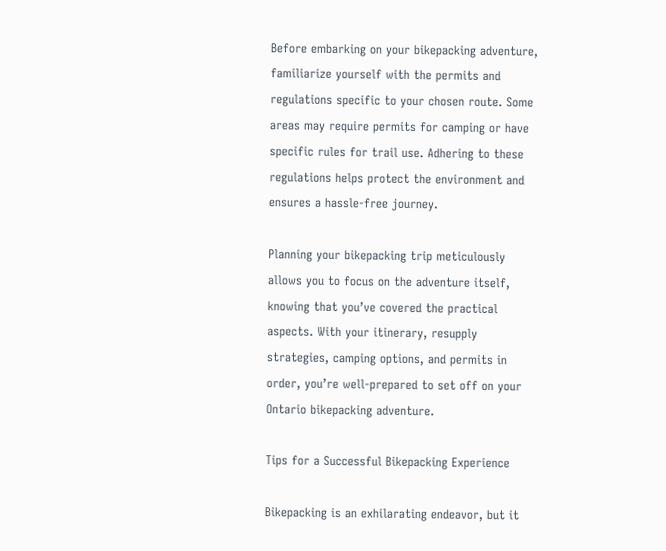Before embarking on your bikepacking adventure, familiarize yourself with the permits and regulations specific to your chosen route. Some areas may require permits for camping or have specific rules for trail use. Adhering to these regulations helps protect the environment and ensures a hassle-free journey.

Planning your bikepacking trip meticulously allows you to focus on the adventure itself, knowing that you’ve covered the practical aspects. With your itinerary, resupply strategies, camping options, and permits in order, you’re well-prepared to set off on your Ontario bikepacking adventure.

Tips for a Successful Bikepacking Experience

Bikepacking is an exhilarating endeavor, but it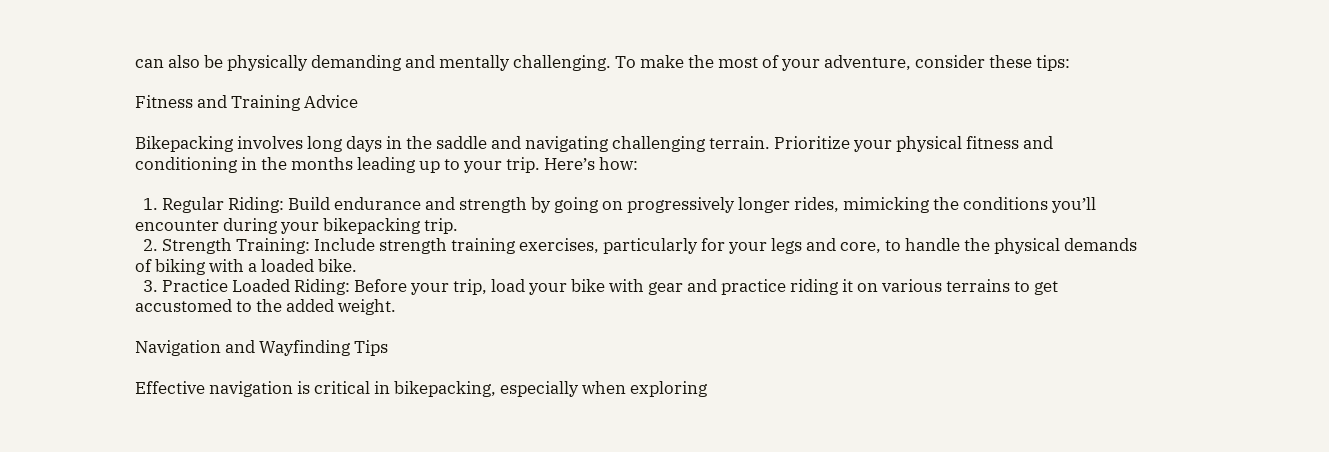can also be physically demanding and mentally challenging. To make the most of your adventure, consider these tips:

Fitness and Training Advice

Bikepacking involves long days in the saddle and navigating challenging terrain. Prioritize your physical fitness and conditioning in the months leading up to your trip. Here’s how:

  1. Regular Riding: Build endurance and strength by going on progressively longer rides, mimicking the conditions you’ll encounter during your bikepacking trip.
  2. Strength Training: Include strength training exercises, particularly for your legs and core, to handle the physical demands of biking with a loaded bike.
  3. Practice Loaded Riding: Before your trip, load your bike with gear and practice riding it on various terrains to get accustomed to the added weight.

Navigation and Wayfinding Tips

Effective navigation is critical in bikepacking, especially when exploring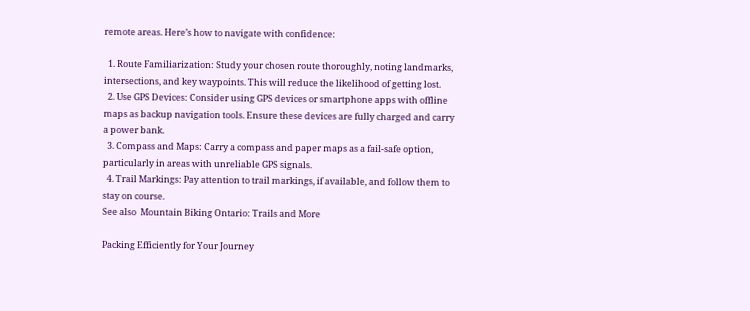remote areas. Here’s how to navigate with confidence:

  1. Route Familiarization: Study your chosen route thoroughly, noting landmarks, intersections, and key waypoints. This will reduce the likelihood of getting lost.
  2. Use GPS Devices: Consider using GPS devices or smartphone apps with offline maps as backup navigation tools. Ensure these devices are fully charged and carry a power bank.
  3. Compass and Maps: Carry a compass and paper maps as a fail-safe option, particularly in areas with unreliable GPS signals.
  4. Trail Markings: Pay attention to trail markings, if available, and follow them to stay on course.
See also  Mountain Biking Ontario: Trails and More

Packing Efficiently for Your Journey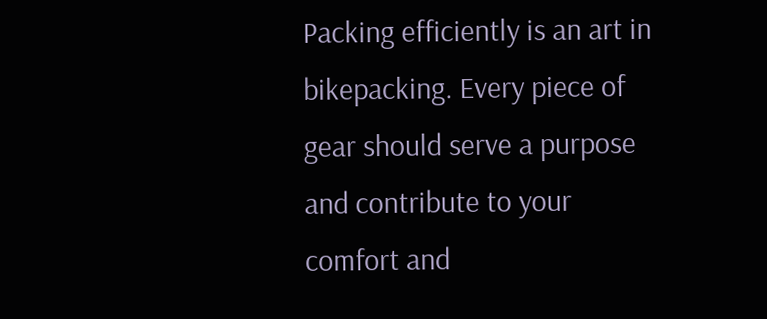Packing efficiently is an art in bikepacking. Every piece of gear should serve a purpose and contribute to your comfort and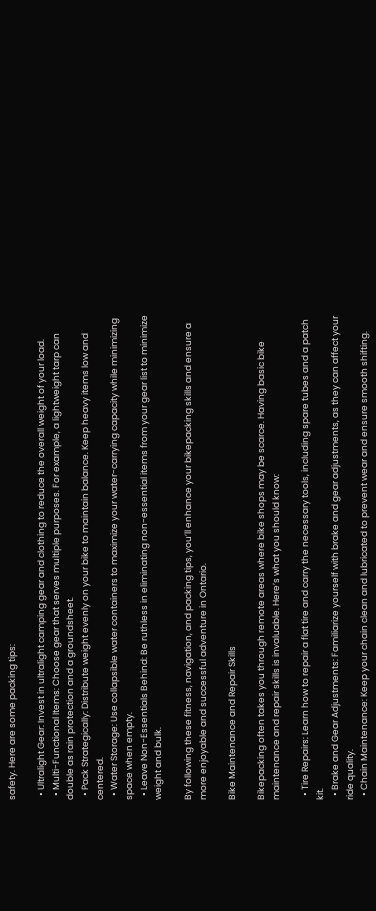safety. Here are some packing tips:

  • Ultralight Gear: Invest in ultralight camping gear and clothing to reduce the overall weight of your load.
  • Multi-Functional Items: Choose gear that serves multiple purposes. For example, a lightweight tarp can double as rain protection and a groundsheet.
  • Pack Strategically: Distribute weight evenly on your bike to maintain balance. Keep heavy items low and centered.
  • Water Storage: Use collapsible water containers to maximize your water-carrying capacity while minimizing space when empty.
  • Leave Non-Essentials Behind: Be ruthless in eliminating non-essential items from your gear list to minimize weight and bulk.

By following these fitness, navigation, and packing tips, you’ll enhance your bikepacking skills and ensure a more enjoyable and successful adventure in Ontario.

Bike Maintenance and Repair Skills

Bikepacking often takes you through remote areas where bike shops may be scarce. Having basic bike maintenance and repair skills is invaluable. Here’s what you should know:

  • Tire Repairs: Learn how to repair a flat tire and carry the necessary tools, including spare tubes and a patch kit.
  • Brake and Gear Adjustments: Familiarize yourself with brake and gear adjustments, as they can affect your ride quality.
  • Chain Maintenance: Keep your chain clean and lubricated to prevent wear and ensure smooth shifting.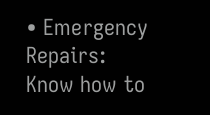• Emergency Repairs: Know how to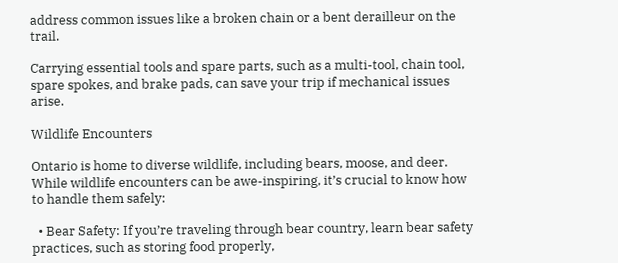address common issues like a broken chain or a bent derailleur on the trail.

Carrying essential tools and spare parts, such as a multi-tool, chain tool, spare spokes, and brake pads, can save your trip if mechanical issues arise.

Wildlife Encounters

Ontario is home to diverse wildlife, including bears, moose, and deer. While wildlife encounters can be awe-inspiring, it’s crucial to know how to handle them safely:

  • Bear Safety: If you’re traveling through bear country, learn bear safety practices, such as storing food properly,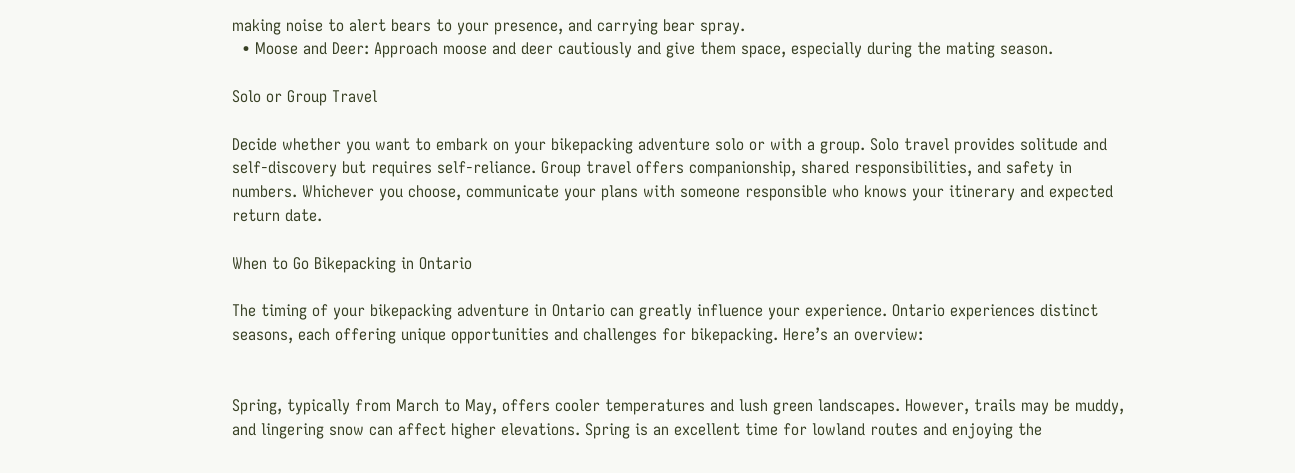making noise to alert bears to your presence, and carrying bear spray.
  • Moose and Deer: Approach moose and deer cautiously and give them space, especially during the mating season.

Solo or Group Travel

Decide whether you want to embark on your bikepacking adventure solo or with a group. Solo travel provides solitude and self-discovery but requires self-reliance. Group travel offers companionship, shared responsibilities, and safety in numbers. Whichever you choose, communicate your plans with someone responsible who knows your itinerary and expected return date.

When to Go Bikepacking in Ontario

The timing of your bikepacking adventure in Ontario can greatly influence your experience. Ontario experiences distinct seasons, each offering unique opportunities and challenges for bikepacking. Here’s an overview:


Spring, typically from March to May, offers cooler temperatures and lush green landscapes. However, trails may be muddy, and lingering snow can affect higher elevations. Spring is an excellent time for lowland routes and enjoying the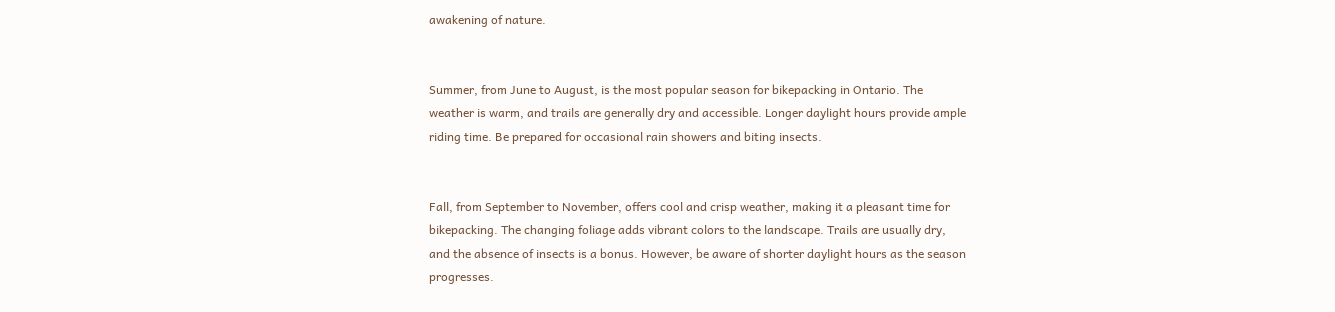awakening of nature.


Summer, from June to August, is the most popular season for bikepacking in Ontario. The weather is warm, and trails are generally dry and accessible. Longer daylight hours provide ample riding time. Be prepared for occasional rain showers and biting insects.


Fall, from September to November, offers cool and crisp weather, making it a pleasant time for bikepacking. The changing foliage adds vibrant colors to the landscape. Trails are usually dry, and the absence of insects is a bonus. However, be aware of shorter daylight hours as the season progresses.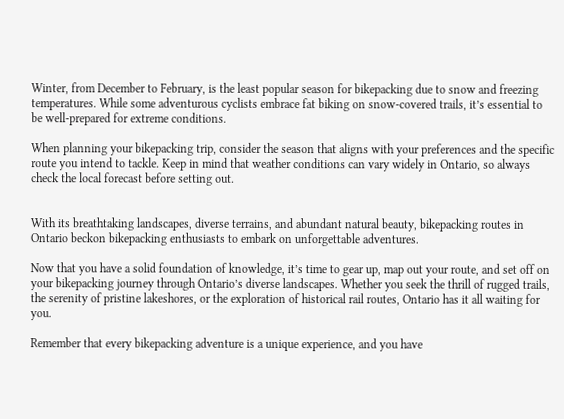Winter, from December to February, is the least popular season for bikepacking due to snow and freezing temperatures. While some adventurous cyclists embrace fat biking on snow-covered trails, it’s essential to be well-prepared for extreme conditions.

When planning your bikepacking trip, consider the season that aligns with your preferences and the specific route you intend to tackle. Keep in mind that weather conditions can vary widely in Ontario, so always check the local forecast before setting out.


With its breathtaking landscapes, diverse terrains, and abundant natural beauty, bikepacking routes in Ontario beckon bikepacking enthusiasts to embark on unforgettable adventures.

Now that you have a solid foundation of knowledge, it’s time to gear up, map out your route, and set off on your bikepacking journey through Ontario’s diverse landscapes. Whether you seek the thrill of rugged trails, the serenity of pristine lakeshores, or the exploration of historical rail routes, Ontario has it all waiting for you.

Remember that every bikepacking adventure is a unique experience, and you have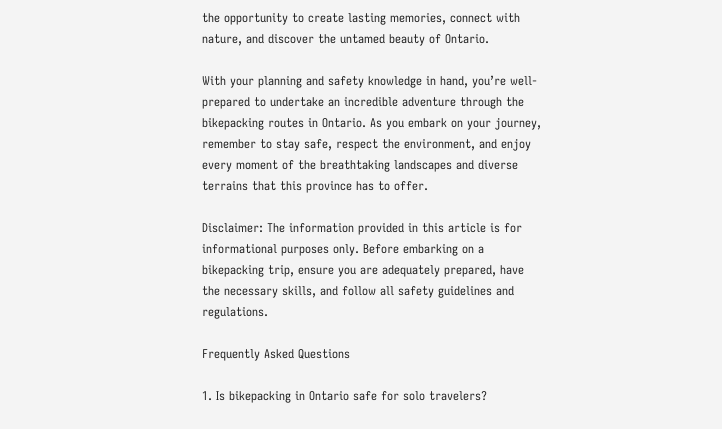the opportunity to create lasting memories, connect with nature, and discover the untamed beauty of Ontario.

With your planning and safety knowledge in hand, you’re well-prepared to undertake an incredible adventure through the bikepacking routes in Ontario. As you embark on your journey, remember to stay safe, respect the environment, and enjoy every moment of the breathtaking landscapes and diverse terrains that this province has to offer.

Disclaimer: The information provided in this article is for informational purposes only. Before embarking on a bikepacking trip, ensure you are adequately prepared, have the necessary skills, and follow all safety guidelines and regulations.

Frequently Asked Questions

1. Is bikepacking in Ontario safe for solo travelers?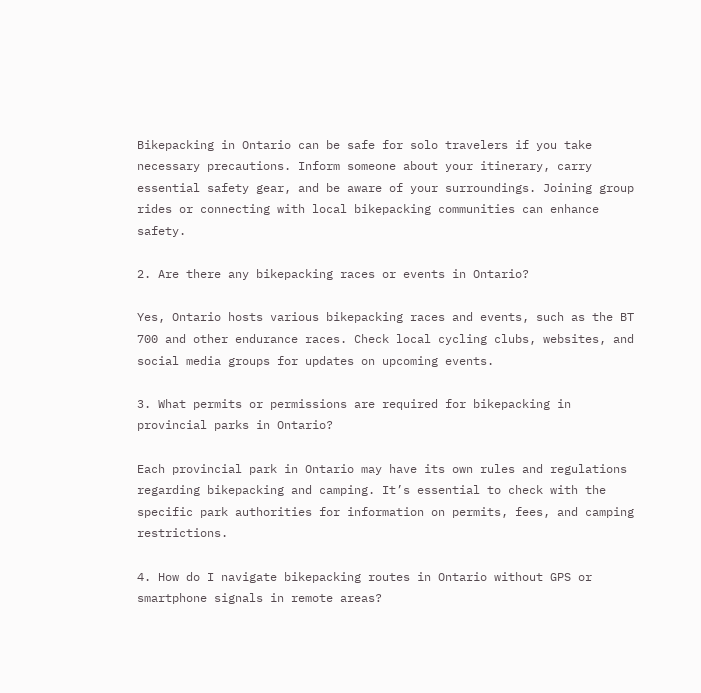Bikepacking in Ontario can be safe for solo travelers if you take necessary precautions. Inform someone about your itinerary, carry essential safety gear, and be aware of your surroundings. Joining group rides or connecting with local bikepacking communities can enhance safety.

2. Are there any bikepacking races or events in Ontario?

Yes, Ontario hosts various bikepacking races and events, such as the BT 700 and other endurance races. Check local cycling clubs, websites, and social media groups for updates on upcoming events.

3. What permits or permissions are required for bikepacking in provincial parks in Ontario?

Each provincial park in Ontario may have its own rules and regulations regarding bikepacking and camping. It’s essential to check with the specific park authorities for information on permits, fees, and camping restrictions.

4. How do I navigate bikepacking routes in Ontario without GPS or smartphone signals in remote areas?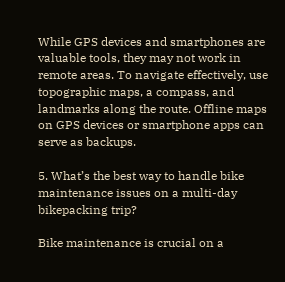While GPS devices and smartphones are valuable tools, they may not work in remote areas. To navigate effectively, use topographic maps, a compass, and landmarks along the route. Offline maps on GPS devices or smartphone apps can serve as backups.

5. What’s the best way to handle bike maintenance issues on a multi-day bikepacking trip?

Bike maintenance is crucial on a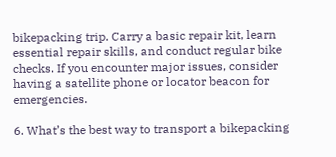bikepacking trip. Carry a basic repair kit, learn essential repair skills, and conduct regular bike checks. If you encounter major issues, consider having a satellite phone or locator beacon for emergencies.

6. What’s the best way to transport a bikepacking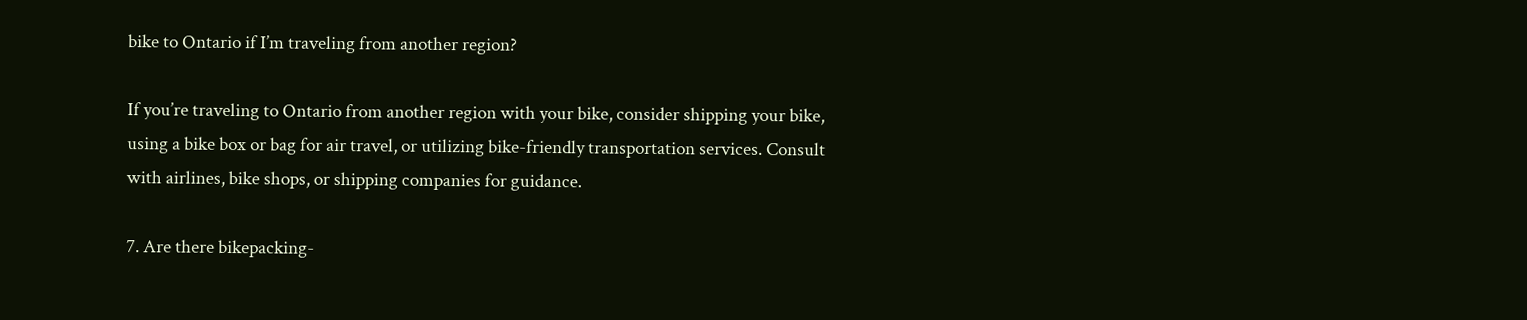bike to Ontario if I’m traveling from another region?

If you’re traveling to Ontario from another region with your bike, consider shipping your bike, using a bike box or bag for air travel, or utilizing bike-friendly transportation services. Consult with airlines, bike shops, or shipping companies for guidance.

7. Are there bikepacking-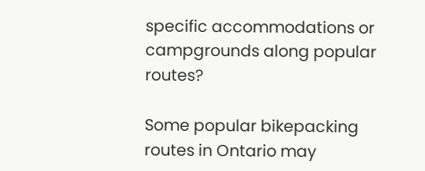specific accommodations or campgrounds along popular routes?

Some popular bikepacking routes in Ontario may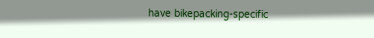have bikepacking-specific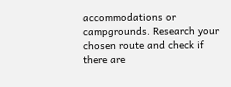accommodations or campgrounds. Research your chosen route and check if there are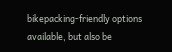bikepacking-friendly options available, but also be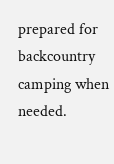prepared for backcountry camping when needed.